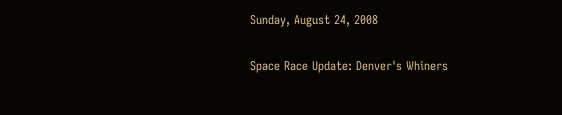Sunday, August 24, 2008

Space Race Update: Denver's Whiners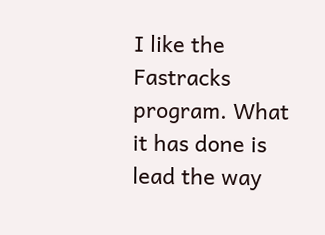I like the Fastracks program. What it has done is lead the way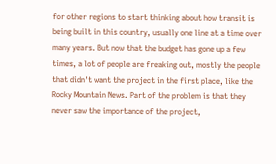for other regions to start thinking about how transit is being built in this country, usually one line at a time over many years. But now that the budget has gone up a few times, a lot of people are freaking out, mostly the people that didn't want the project in the first place, like the Rocky Mountain News. Part of the problem is that they never saw the importance of the project,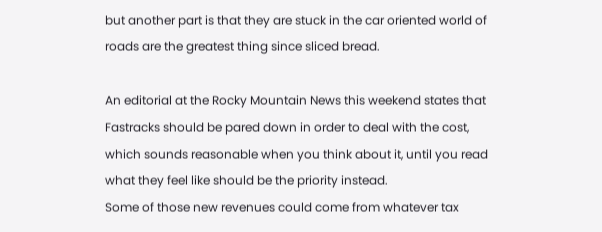but another part is that they are stuck in the car oriented world of roads are the greatest thing since sliced bread.

An editorial at the Rocky Mountain News this weekend states that Fastracks should be pared down in order to deal with the cost, which sounds reasonable when you think about it, until you read what they feel like should be the priority instead.
Some of those new revenues could come from whatever tax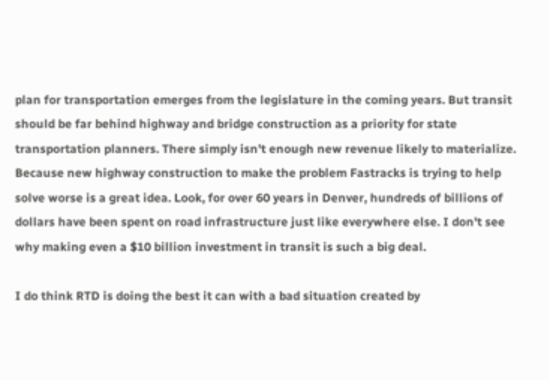plan for transportation emerges from the legislature in the coming years. But transit should be far behind highway and bridge construction as a priority for state transportation planners. There simply isn't enough new revenue likely to materialize.
Because new highway construction to make the problem Fastracks is trying to help solve worse is a great idea. Look, for over 60 years in Denver, hundreds of billions of dollars have been spent on road infrastructure just like everywhere else. I don't see why making even a $10 billion investment in transit is such a big deal.

I do think RTD is doing the best it can with a bad situation created by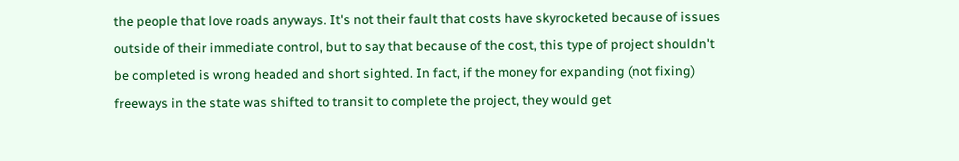the people that love roads anyways. It's not their fault that costs have skyrocketed because of issues outside of their immediate control, but to say that because of the cost, this type of project shouldn't be completed is wrong headed and short sighted. In fact, if the money for expanding (not fixing) freeways in the state was shifted to transit to complete the project, they would get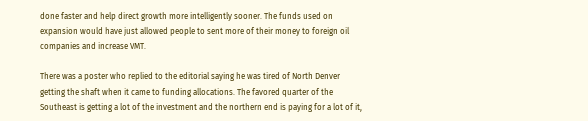done faster and help direct growth more intelligently sooner. The funds used on expansion would have just allowed people to sent more of their money to foreign oil companies and increase VMT.

There was a poster who replied to the editorial saying he was tired of North Denver getting the shaft when it came to funding allocations. The favored quarter of the Southeast is getting a lot of the investment and the northern end is paying for a lot of it,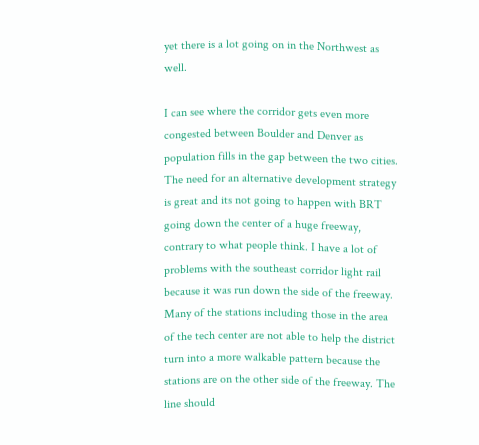yet there is a lot going on in the Northwest as well.

I can see where the corridor gets even more congested between Boulder and Denver as population fills in the gap between the two cities. The need for an alternative development strategy is great and its not going to happen with BRT going down the center of a huge freeway, contrary to what people think. I have a lot of problems with the southeast corridor light rail because it was run down the side of the freeway. Many of the stations including those in the area of the tech center are not able to help the district turn into a more walkable pattern because the stations are on the other side of the freeway. The line should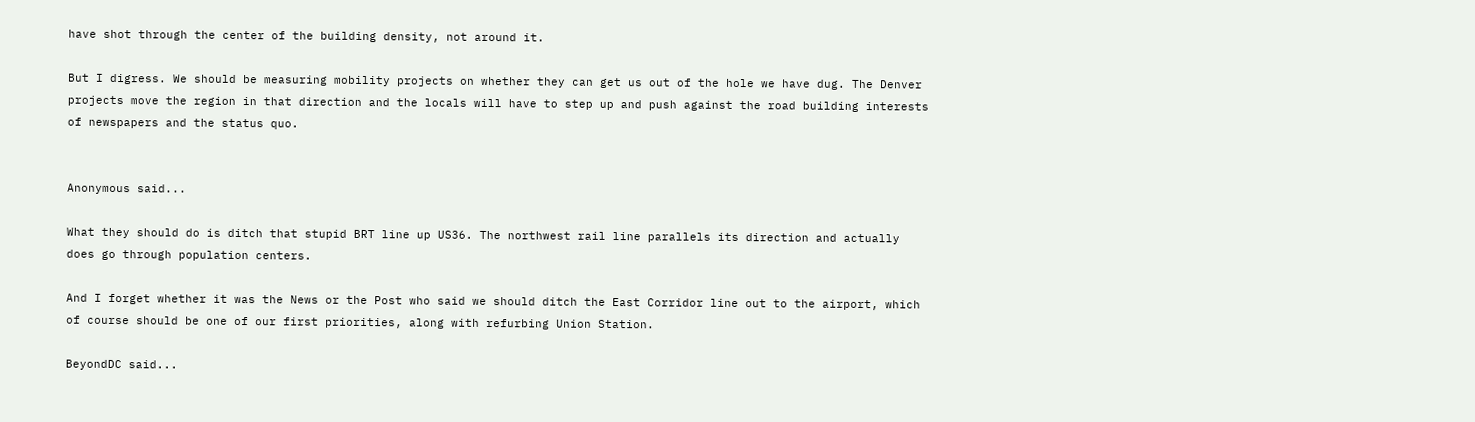have shot through the center of the building density, not around it.

But I digress. We should be measuring mobility projects on whether they can get us out of the hole we have dug. The Denver projects move the region in that direction and the locals will have to step up and push against the road building interests of newspapers and the status quo.


Anonymous said...

What they should do is ditch that stupid BRT line up US36. The northwest rail line parallels its direction and actually does go through population centers.

And I forget whether it was the News or the Post who said we should ditch the East Corridor line out to the airport, which of course should be one of our first priorities, along with refurbing Union Station.

BeyondDC said...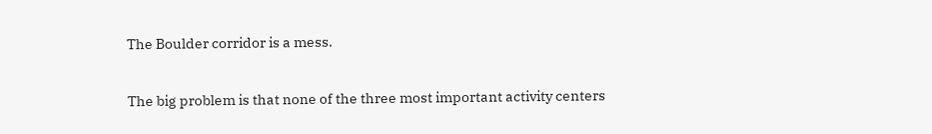The Boulder corridor is a mess.

The big problem is that none of the three most important activity centers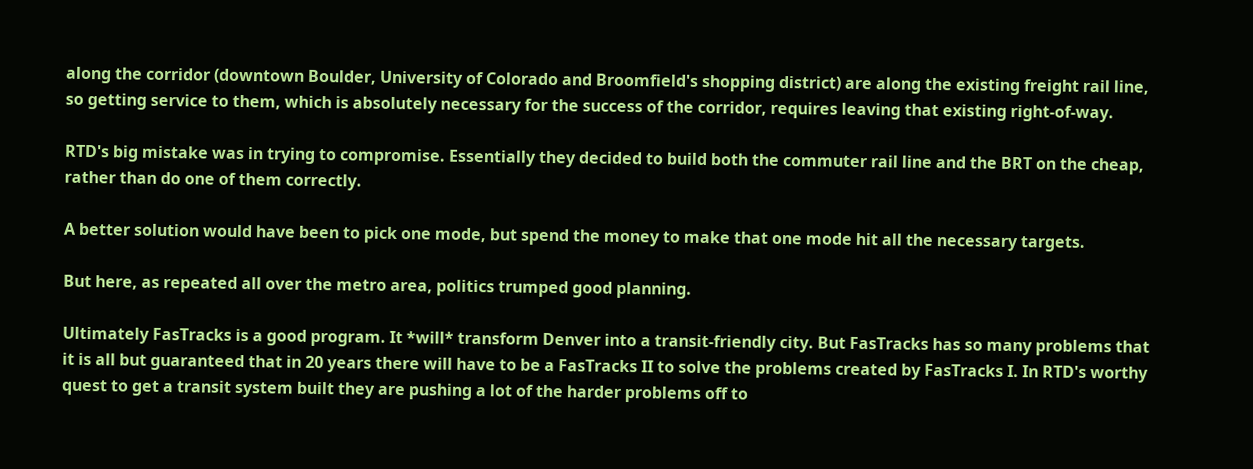along the corridor (downtown Boulder, University of Colorado and Broomfield's shopping district) are along the existing freight rail line, so getting service to them, which is absolutely necessary for the success of the corridor, requires leaving that existing right-of-way.

RTD's big mistake was in trying to compromise. Essentially they decided to build both the commuter rail line and the BRT on the cheap, rather than do one of them correctly.

A better solution would have been to pick one mode, but spend the money to make that one mode hit all the necessary targets.

But here, as repeated all over the metro area, politics trumped good planning.

Ultimately FasTracks is a good program. It *will* transform Denver into a transit-friendly city. But FasTracks has so many problems that it is all but guaranteed that in 20 years there will have to be a FasTracks II to solve the problems created by FasTracks I. In RTD's worthy quest to get a transit system built they are pushing a lot of the harder problems off to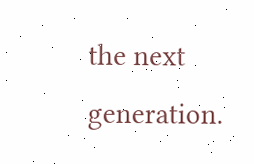the next generation.